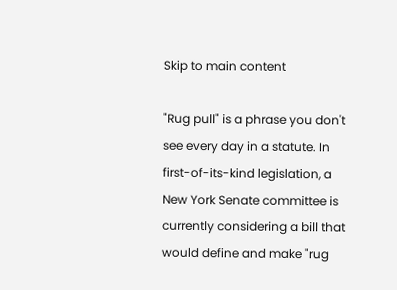Skip to main content

"Rug pull" is a phrase you don't see every day in a statute. In first-of-its-kind legislation, a New York Senate committee is currently considering a bill that would define and make "rug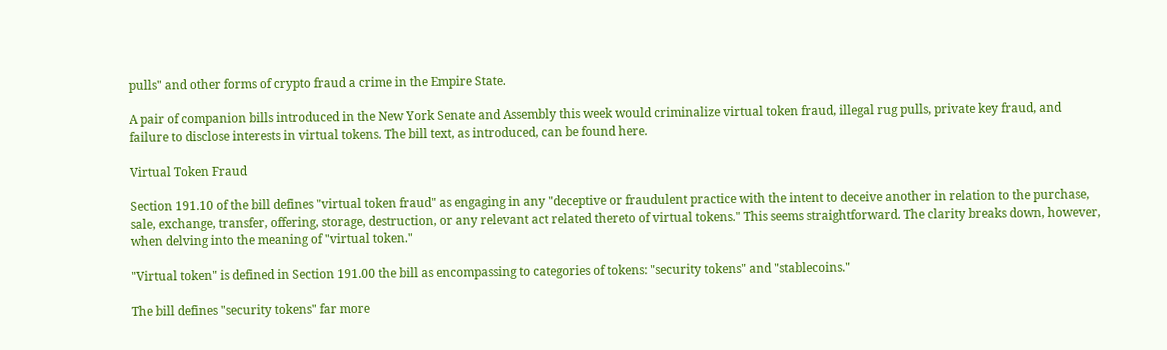pulls" and other forms of crypto fraud a crime in the Empire State.

A pair of companion bills introduced in the New York Senate and Assembly this week would criminalize virtual token fraud, illegal rug pulls, private key fraud, and failure to disclose interests in virtual tokens. The bill text, as introduced, can be found here.

Virtual Token Fraud

Section 191.10 of the bill defines "virtual token fraud" as engaging in any "deceptive or fraudulent practice with the intent to deceive another in relation to the purchase, sale, exchange, transfer, offering, storage, destruction, or any relevant act related thereto of virtual tokens." This seems straightforward. The clarity breaks down, however, when delving into the meaning of "virtual token."

"Virtual token" is defined in Section 191.00 the bill as encompassing to categories of tokens: "security tokens" and "stablecoins."

The bill defines "security tokens" far more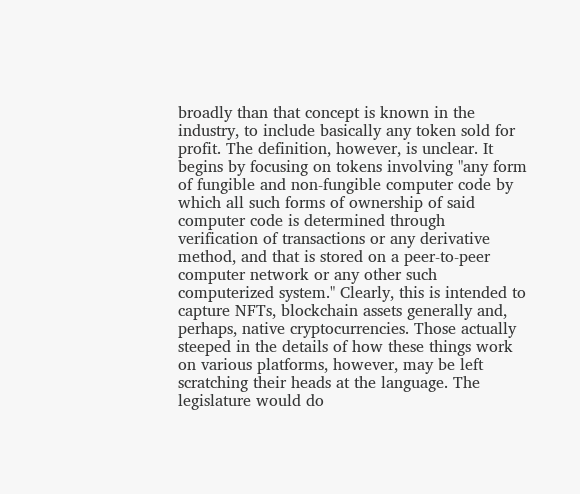broadly than that concept is known in the industry, to include basically any token sold for profit. The definition, however, is unclear. It begins by focusing on tokens involving "any form of fungible and non-fungible computer code by which all such forms of ownership of said computer code is determined through verification of transactions or any derivative method, and that is stored on a peer-to-peer computer network or any other such computerized system." Clearly, this is intended to capture NFTs, blockchain assets generally and, perhaps, native cryptocurrencies. Those actually steeped in the details of how these things work on various platforms, however, may be left scratching their heads at the language. The legislature would do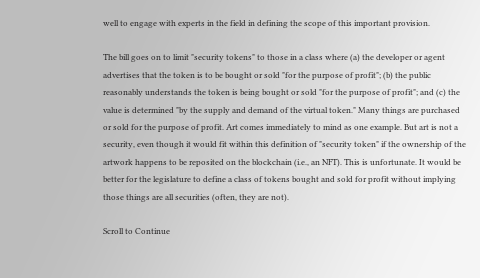well to engage with experts in the field in defining the scope of this important provision.

The bill goes on to limit "security tokens" to those in a class where (a) the developer or agent advertises that the token is to be bought or sold "for the purpose of profit"; (b) the public reasonably understands the token is being bought or sold "for the purpose of profit"; and (c) the value is determined "by the supply and demand of the virtual token." Many things are purchased or sold for the purpose of profit. Art comes immediately to mind as one example. But art is not a security, even though it would fit within this definition of "security token" if the ownership of the artwork happens to be reposited on the blockchain (i.e., an NFT). This is unfortunate. It would be better for the legislature to define a class of tokens bought and sold for profit without implying those things are all securities (often, they are not).

Scroll to Continue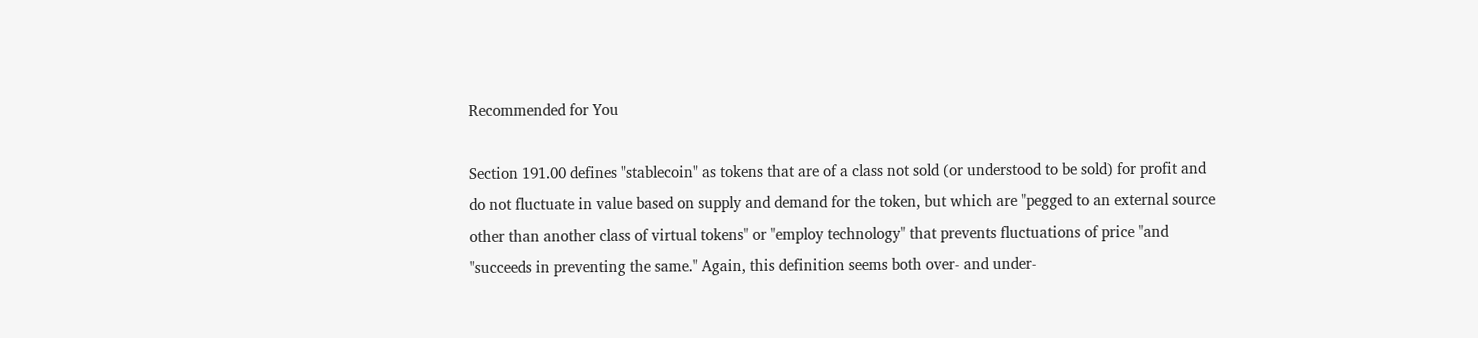Recommended for You

Section 191.00 defines "stablecoin" as tokens that are of a class not sold (or understood to be sold) for profit and do not fluctuate in value based on supply and demand for the token, but which are "pegged to an external source other than another class of virtual tokens" or "employ technology" that prevents fluctuations of price "and "succeeds in preventing the same." Again, this definition seems both over- and under-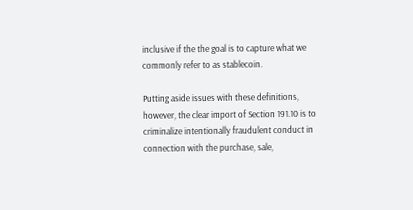inclusive if the the goal is to capture what we commonly refer to as stablecoin.

Putting aside issues with these definitions, however, the clear import of Section 191.10 is to criminalize intentionally fraudulent conduct in connection with the purchase, sale,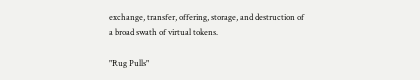exchange, transfer, offering, storage, and destruction of a broad swath of virtual tokens.

"Rug Pulls"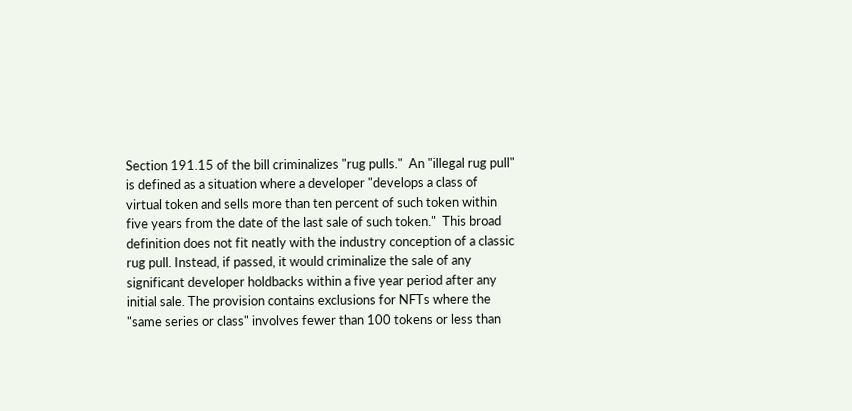Section 191.15 of the bill criminalizes "rug pulls."  An "illegal rug pull" is defined as a situation where a developer "develops a class of virtual token and sells more than ten percent of such token within five years from the date of the last sale of such token."  This broad definition does not fit neatly with the industry conception of a classic rug pull. Instead, if passed, it would criminalize the sale of any significant developer holdbacks within a five year period after any initial sale. The provision contains exclusions for NFTs where the "same series or class" involves fewer than 100 tokens or less than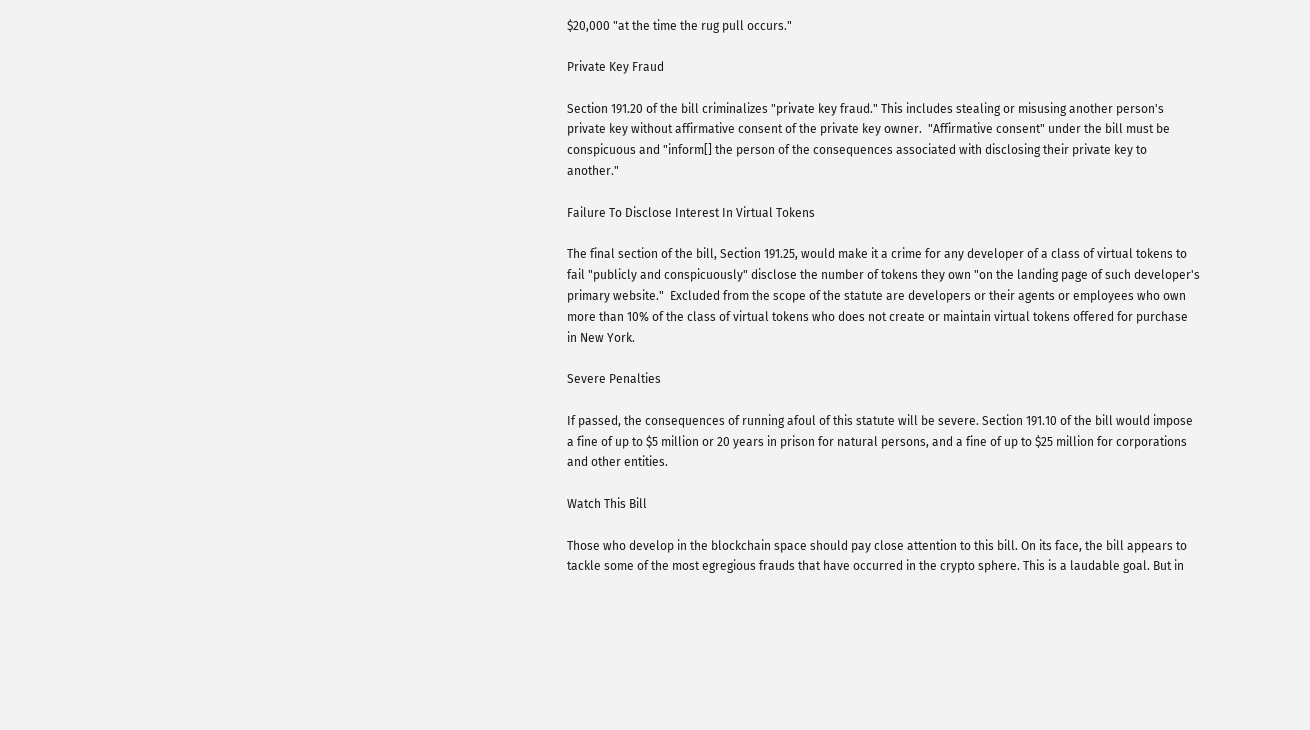$20,000 "at the time the rug pull occurs."

Private Key Fraud

Section 191.20 of the bill criminalizes "private key fraud." This includes stealing or misusing another person's private key without affirmative consent of the private key owner.  "Affirmative consent" under the bill must be conspicuous and "inform[] the person of the consequences associated with disclosing their private key to another."

Failure To Disclose Interest In Virtual Tokens

The final section of the bill, Section 191.25, would make it a crime for any developer of a class of virtual tokens to fail "publicly and conspicuously" disclose the number of tokens they own "on the landing page of such developer's primary website."  Excluded from the scope of the statute are developers or their agents or employees who own more than 10% of the class of virtual tokens who does not create or maintain virtual tokens offered for purchase in New York.

Severe Penalties

If passed, the consequences of running afoul of this statute will be severe. Section 191.10 of the bill would impose a fine of up to $5 million or 20 years in prison for natural persons, and a fine of up to $25 million for corporations and other entities.

Watch This Bill

Those who develop in the blockchain space should pay close attention to this bill. On its face, the bill appears to tackle some of the most egregious frauds that have occurred in the crypto sphere. This is a laudable goal. But in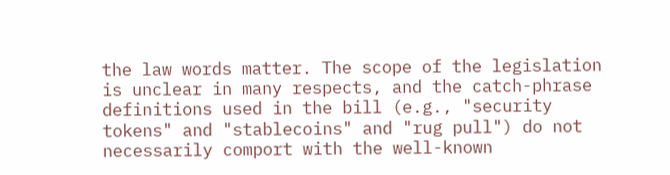the law words matter. The scope of the legislation is unclear in many respects, and the catch-phrase definitions used in the bill (e.g., "security tokens" and "stablecoins" and "rug pull") do not necessarily comport with the well-known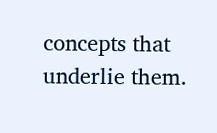concepts that underlie them.